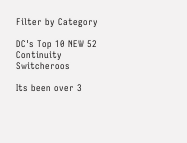Filter by Category

DC's Top 10 NEW 52 Continuity Switcheroos

Its been over 3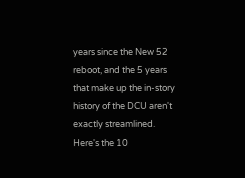years since the New 52 reboot, and the 5 years that make up the in-story history of the DCU aren't exactly streamlined. Here's the 10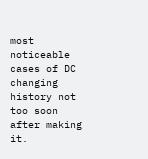most noticeable cases of DC changing history not too soon after making it.